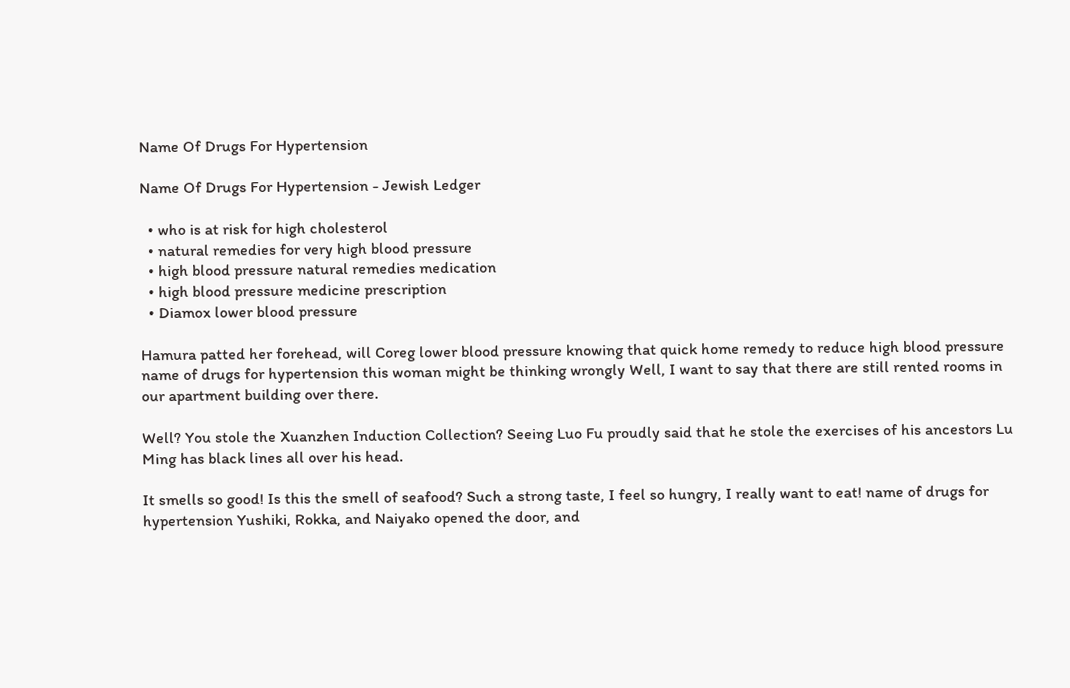Name Of Drugs For Hypertension

Name Of Drugs For Hypertension - Jewish Ledger

  • who is at risk for high cholesterol
  • natural remedies for very high blood pressure
  • high blood pressure natural remedies medication
  • high blood pressure medicine prescription
  • Diamox lower blood pressure

Hamura patted her forehead, will Coreg lower blood pressure knowing that quick home remedy to reduce high blood pressure name of drugs for hypertension this woman might be thinking wrongly Well, I want to say that there are still rented rooms in our apartment building over there.

Well? You stole the Xuanzhen Induction Collection? Seeing Luo Fu proudly said that he stole the exercises of his ancestors Lu Ming has black lines all over his head.

It smells so good! Is this the smell of seafood? Such a strong taste, I feel so hungry, I really want to eat! name of drugs for hypertension Yushiki, Rokka, and Naiyako opened the door, and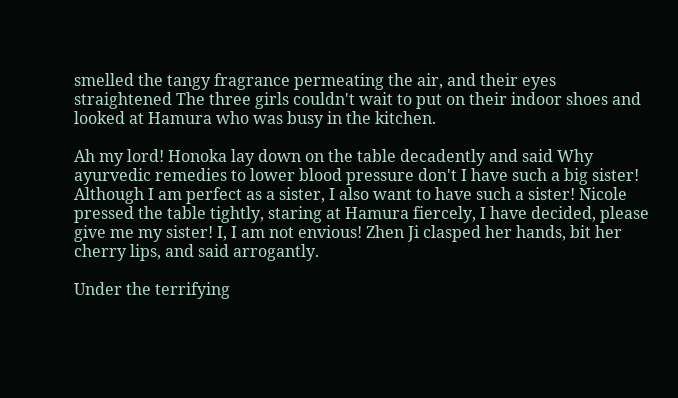smelled the tangy fragrance permeating the air, and their eyes straightened The three girls couldn't wait to put on their indoor shoes and looked at Hamura who was busy in the kitchen.

Ah my lord! Honoka lay down on the table decadently and said Why ayurvedic remedies to lower blood pressure don't I have such a big sister! Although I am perfect as a sister, I also want to have such a sister! Nicole pressed the table tightly, staring at Hamura fiercely, I have decided, please give me my sister! I, I am not envious! Zhen Ji clasped her hands, bit her cherry lips, and said arrogantly.

Under the terrifying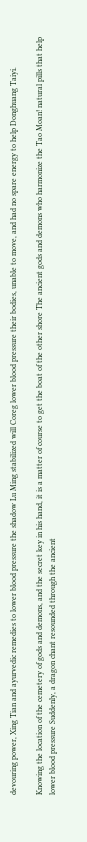devouring power, Xing Tian and ayurvedic remedies to lower blood pressure the shadow Lu Ming stabilized will Coreg lower blood pressure their bodies, unable to move, and had no spare energy to help Donghuang Taiyi.

Knowing the location of the cemetery of gods and demons, and the secret key in his hand, it is a matter of course to get the boat of the other shore The ancient gods and demons who harmonize the Tao Moan! natural pills that help lower blood pressure Suddenly, a dragon chant resounded through the ancient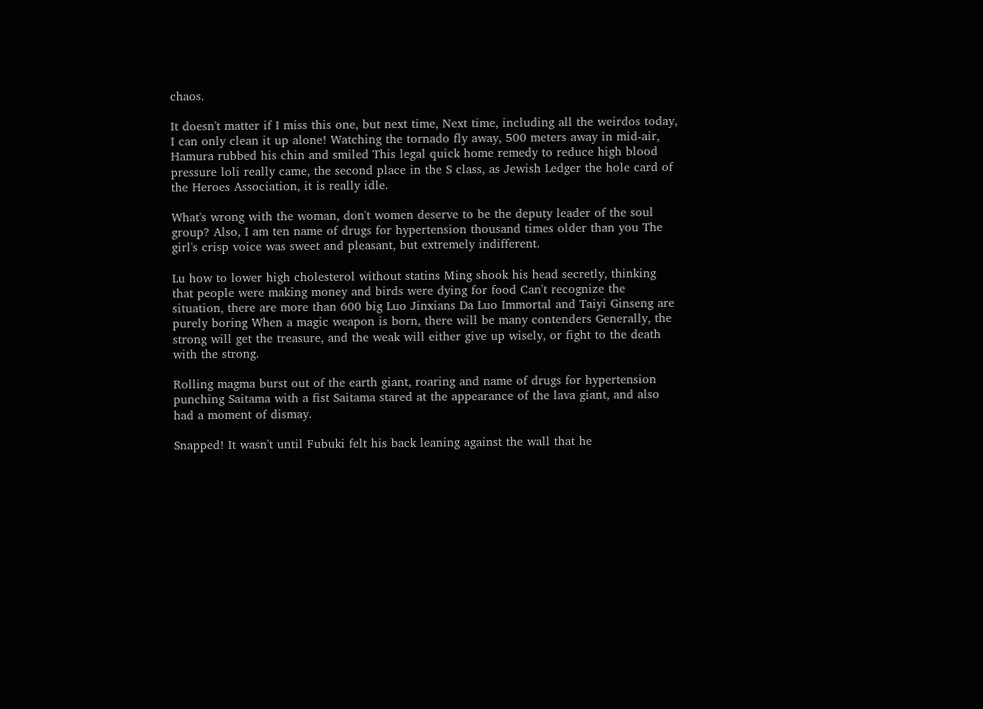chaos.

It doesn't matter if I miss this one, but next time, Next time, including all the weirdos today, I can only clean it up alone! Watching the tornado fly away, 500 meters away in mid-air, Hamura rubbed his chin and smiled This legal quick home remedy to reduce high blood pressure loli really came, the second place in the S class, as Jewish Ledger the hole card of the Heroes Association, it is really idle.

What's wrong with the woman, don't women deserve to be the deputy leader of the soul group? Also, I am ten name of drugs for hypertension thousand times older than you The girl's crisp voice was sweet and pleasant, but extremely indifferent.

Lu how to lower high cholesterol without statins Ming shook his head secretly, thinking that people were making money and birds were dying for food Can't recognize the situation, there are more than 600 big Luo Jinxians Da Luo Immortal and Taiyi Ginseng are purely boring When a magic weapon is born, there will be many contenders Generally, the strong will get the treasure, and the weak will either give up wisely, or fight to the death with the strong.

Rolling magma burst out of the earth giant, roaring and name of drugs for hypertension punching Saitama with a fist Saitama stared at the appearance of the lava giant, and also had a moment of dismay.

Snapped! It wasn't until Fubuki felt his back leaning against the wall that he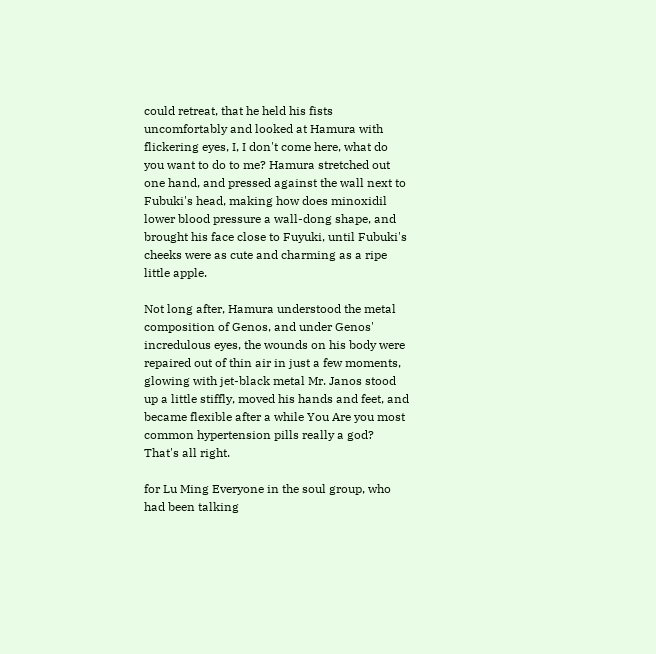could retreat, that he held his fists uncomfortably and looked at Hamura with flickering eyes, I, I don't come here, what do you want to do to me? Hamura stretched out one hand, and pressed against the wall next to Fubuki's head, making how does minoxidil lower blood pressure a wall-dong shape, and brought his face close to Fuyuki, until Fubuki's cheeks were as cute and charming as a ripe little apple.

Not long after, Hamura understood the metal composition of Genos, and under Genos' incredulous eyes, the wounds on his body were repaired out of thin air in just a few moments, glowing with jet-black metal Mr. Janos stood up a little stiffly, moved his hands and feet, and became flexible after a while You Are you most common hypertension pills really a god? That's all right.

for Lu Ming Everyone in the soul group, who had been talking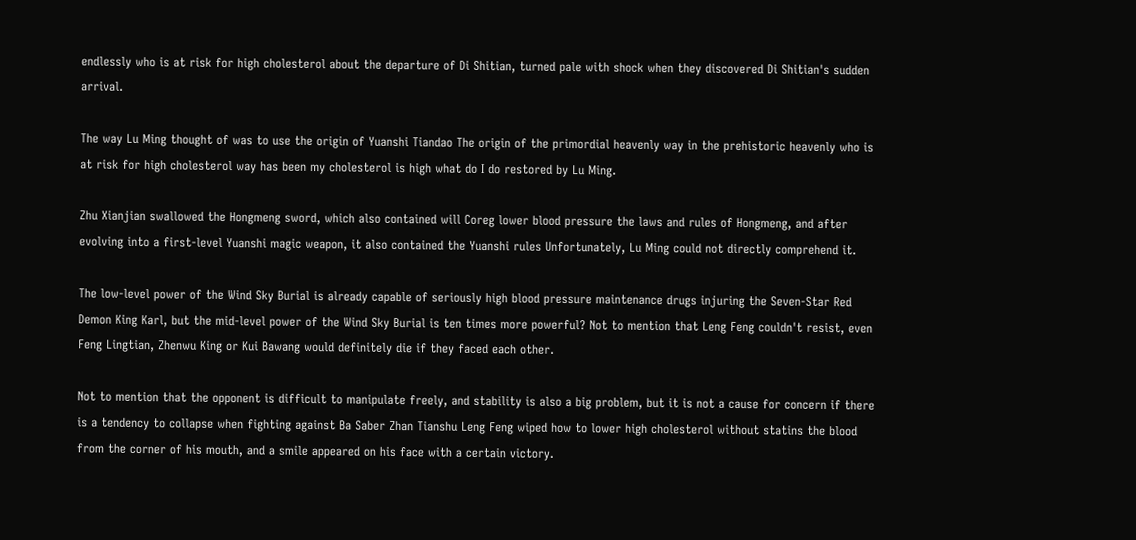endlessly who is at risk for high cholesterol about the departure of Di Shitian, turned pale with shock when they discovered Di Shitian's sudden arrival.

The way Lu Ming thought of was to use the origin of Yuanshi Tiandao The origin of the primordial heavenly way in the prehistoric heavenly who is at risk for high cholesterol way has been my cholesterol is high what do I do restored by Lu Ming.

Zhu Xianjian swallowed the Hongmeng sword, which also contained will Coreg lower blood pressure the laws and rules of Hongmeng, and after evolving into a first-level Yuanshi magic weapon, it also contained the Yuanshi rules Unfortunately, Lu Ming could not directly comprehend it.

The low-level power of the Wind Sky Burial is already capable of seriously high blood pressure maintenance drugs injuring the Seven-Star Red Demon King Karl, but the mid-level power of the Wind Sky Burial is ten times more powerful? Not to mention that Leng Feng couldn't resist, even Feng Lingtian, Zhenwu King or Kui Bawang would definitely die if they faced each other.

Not to mention that the opponent is difficult to manipulate freely, and stability is also a big problem, but it is not a cause for concern if there is a tendency to collapse when fighting against Ba Saber Zhan Tianshu Leng Feng wiped how to lower high cholesterol without statins the blood from the corner of his mouth, and a smile appeared on his face with a certain victory.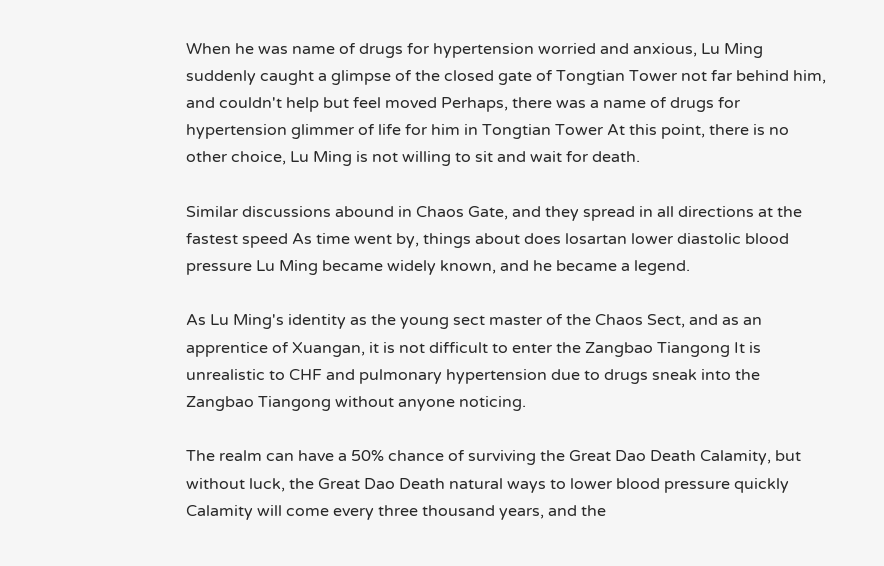When he was name of drugs for hypertension worried and anxious, Lu Ming suddenly caught a glimpse of the closed gate of Tongtian Tower not far behind him, and couldn't help but feel moved Perhaps, there was a name of drugs for hypertension glimmer of life for him in Tongtian Tower At this point, there is no other choice, Lu Ming is not willing to sit and wait for death.

Similar discussions abound in Chaos Gate, and they spread in all directions at the fastest speed As time went by, things about does losartan lower diastolic blood pressure Lu Ming became widely known, and he became a legend.

As Lu Ming's identity as the young sect master of the Chaos Sect, and as an apprentice of Xuangan, it is not difficult to enter the Zangbao Tiangong It is unrealistic to CHF and pulmonary hypertension due to drugs sneak into the Zangbao Tiangong without anyone noticing.

The realm can have a 50% chance of surviving the Great Dao Death Calamity, but without luck, the Great Dao Death natural ways to lower blood pressure quickly Calamity will come every three thousand years, and the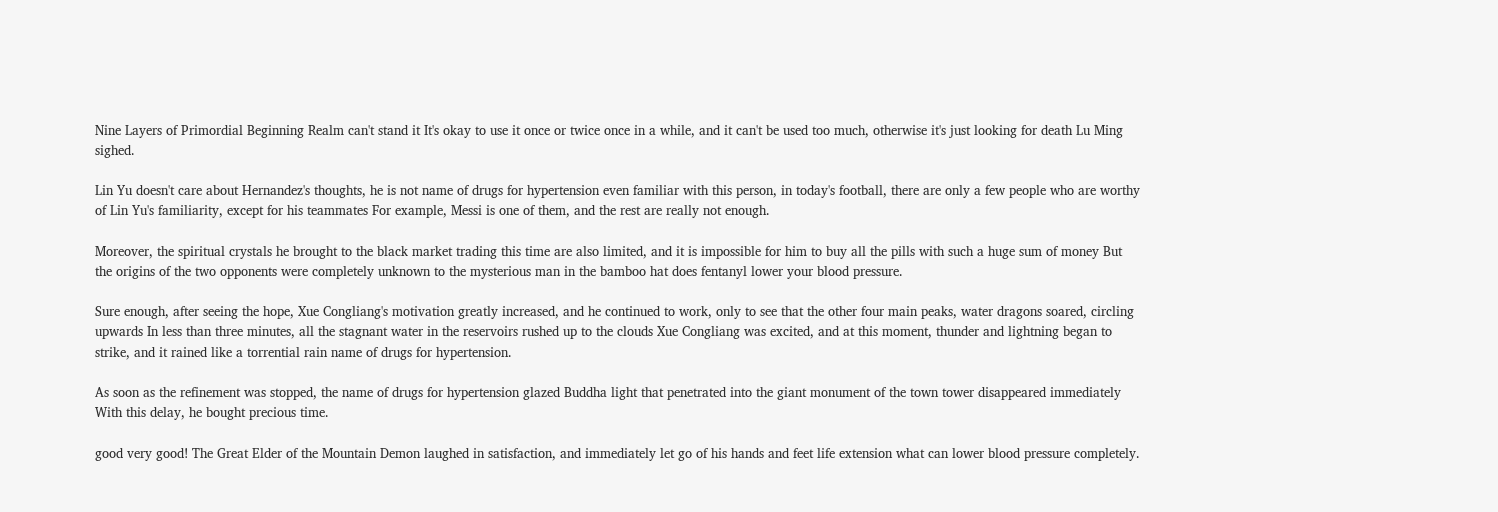Nine Layers of Primordial Beginning Realm can't stand it It's okay to use it once or twice once in a while, and it can't be used too much, otherwise it's just looking for death Lu Ming sighed.

Lin Yu doesn't care about Hernandez's thoughts, he is not name of drugs for hypertension even familiar with this person, in today's football, there are only a few people who are worthy of Lin Yu's familiarity, except for his teammates For example, Messi is one of them, and the rest are really not enough.

Moreover, the spiritual crystals he brought to the black market trading this time are also limited, and it is impossible for him to buy all the pills with such a huge sum of money But the origins of the two opponents were completely unknown to the mysterious man in the bamboo hat does fentanyl lower your blood pressure.

Sure enough, after seeing the hope, Xue Congliang's motivation greatly increased, and he continued to work, only to see that the other four main peaks, water dragons soared, circling upwards In less than three minutes, all the stagnant water in the reservoirs rushed up to the clouds Xue Congliang was excited, and at this moment, thunder and lightning began to strike, and it rained like a torrential rain name of drugs for hypertension.

As soon as the refinement was stopped, the name of drugs for hypertension glazed Buddha light that penetrated into the giant monument of the town tower disappeared immediately With this delay, he bought precious time.

good very good! The Great Elder of the Mountain Demon laughed in satisfaction, and immediately let go of his hands and feet life extension what can lower blood pressure completely.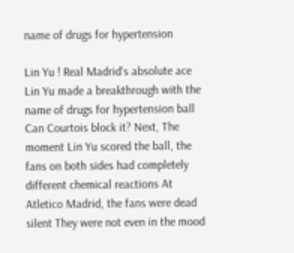name of drugs for hypertension

Lin Yu ! Real Madrid's absolute ace Lin Yu made a breakthrough with the name of drugs for hypertension ball Can Courtois block it? Next, The moment Lin Yu scored the ball, the fans on both sides had completely different chemical reactions At Atletico Madrid, the fans were dead silent They were not even in the mood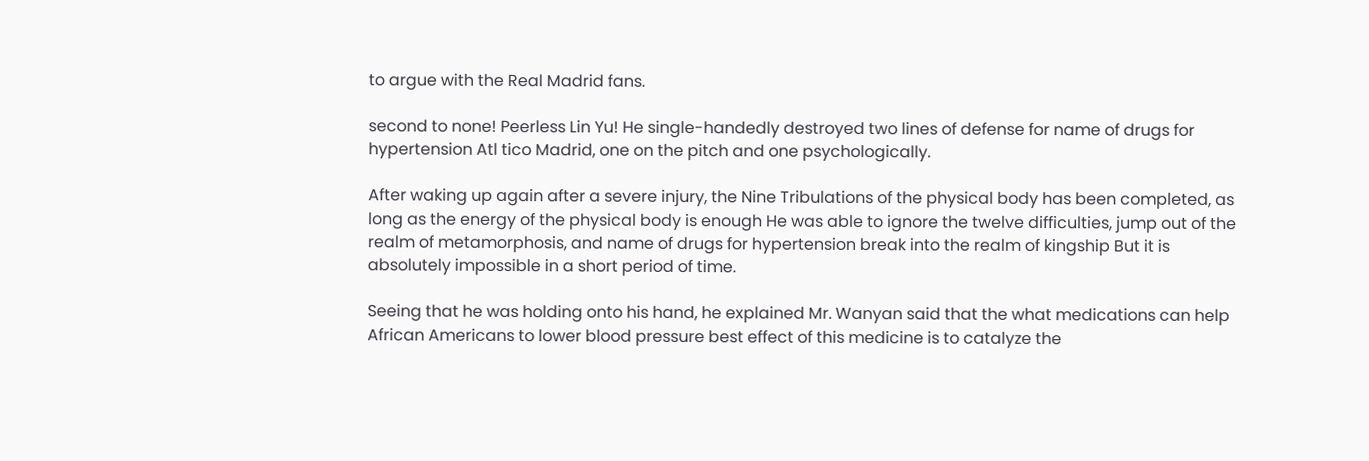to argue with the Real Madrid fans.

second to none! Peerless Lin Yu! He single-handedly destroyed two lines of defense for name of drugs for hypertension Atl tico Madrid, one on the pitch and one psychologically.

After waking up again after a severe injury, the Nine Tribulations of the physical body has been completed, as long as the energy of the physical body is enough He was able to ignore the twelve difficulties, jump out of the realm of metamorphosis, and name of drugs for hypertension break into the realm of kingship But it is absolutely impossible in a short period of time.

Seeing that he was holding onto his hand, he explained Mr. Wanyan said that the what medications can help African Americans to lower blood pressure best effect of this medicine is to catalyze the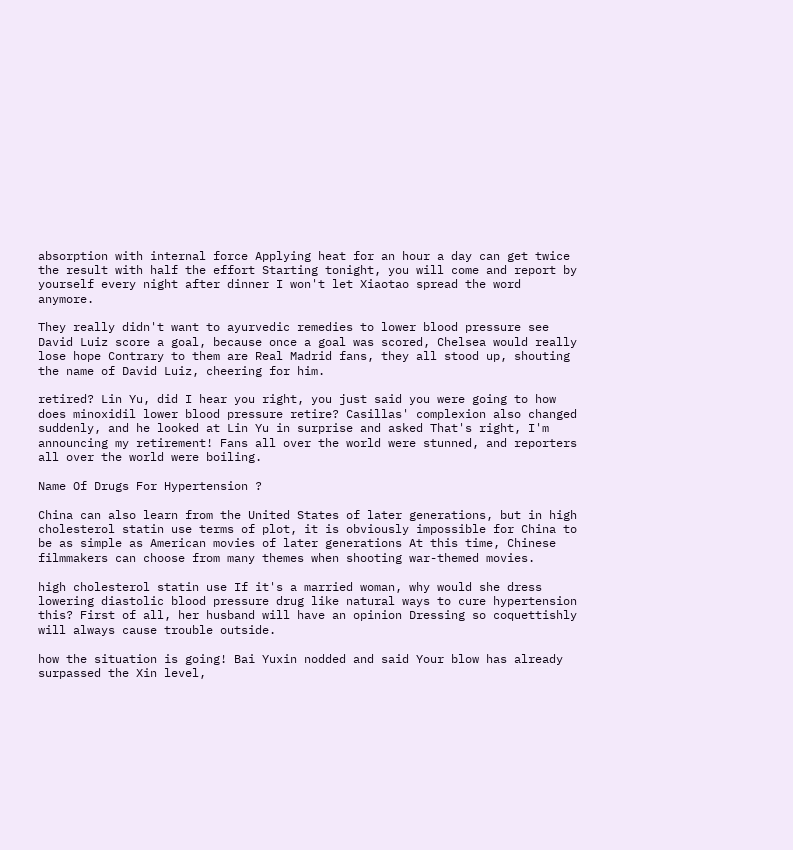absorption with internal force Applying heat for an hour a day can get twice the result with half the effort Starting tonight, you will come and report by yourself every night after dinner I won't let Xiaotao spread the word anymore.

They really didn't want to ayurvedic remedies to lower blood pressure see David Luiz score a goal, because once a goal was scored, Chelsea would really lose hope Contrary to them are Real Madrid fans, they all stood up, shouting the name of David Luiz, cheering for him.

retired? Lin Yu, did I hear you right, you just said you were going to how does minoxidil lower blood pressure retire? Casillas' complexion also changed suddenly, and he looked at Lin Yu in surprise and asked That's right, I'm announcing my retirement! Fans all over the world were stunned, and reporters all over the world were boiling.

Name Of Drugs For Hypertension ?

China can also learn from the United States of later generations, but in high cholesterol statin use terms of plot, it is obviously impossible for China to be as simple as American movies of later generations At this time, Chinese filmmakers can choose from many themes when shooting war-themed movies.

high cholesterol statin use If it's a married woman, why would she dress lowering diastolic blood pressure drug like natural ways to cure hypertension this? First of all, her husband will have an opinion Dressing so coquettishly will always cause trouble outside.

how the situation is going! Bai Yuxin nodded and said Your blow has already surpassed the Xin level,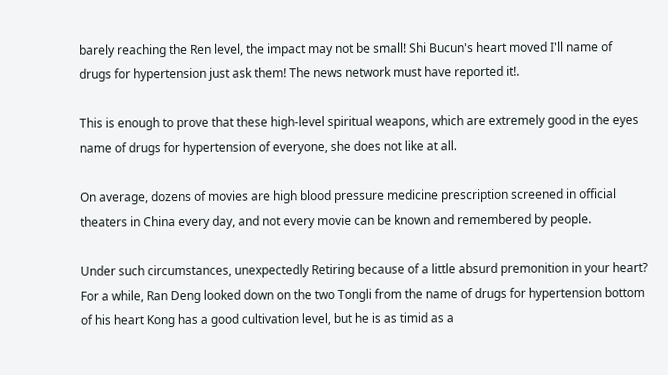barely reaching the Ren level, the impact may not be small! Shi Bucun's heart moved I'll name of drugs for hypertension just ask them! The news network must have reported it!.

This is enough to prove that these high-level spiritual weapons, which are extremely good in the eyes name of drugs for hypertension of everyone, she does not like at all.

On average, dozens of movies are high blood pressure medicine prescription screened in official theaters in China every day, and not every movie can be known and remembered by people.

Under such circumstances, unexpectedly Retiring because of a little absurd premonition in your heart? For a while, Ran Deng looked down on the two Tongli from the name of drugs for hypertension bottom of his heart Kong has a good cultivation level, but he is as timid as a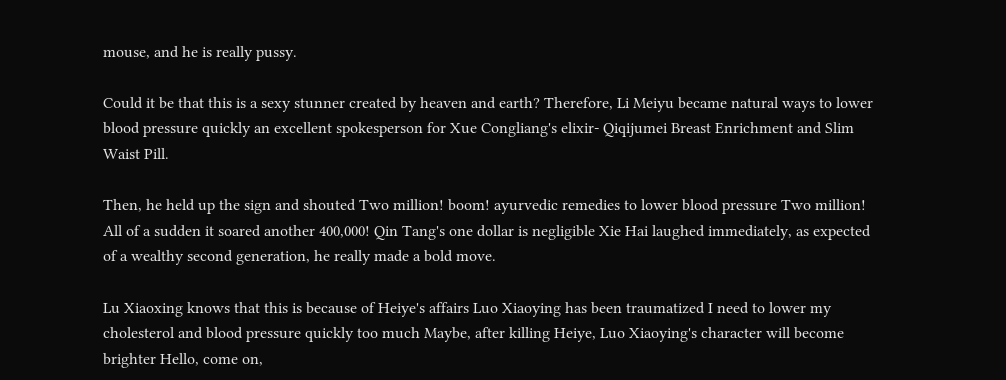mouse, and he is really pussy.

Could it be that this is a sexy stunner created by heaven and earth? Therefore, Li Meiyu became natural ways to lower blood pressure quickly an excellent spokesperson for Xue Congliang's elixir- Qiqijumei Breast Enrichment and Slim Waist Pill.

Then, he held up the sign and shouted Two million! boom! ayurvedic remedies to lower blood pressure Two million! All of a sudden it soared another 400,000! Qin Tang's one dollar is negligible Xie Hai laughed immediately, as expected of a wealthy second generation, he really made a bold move.

Lu Xiaoxing knows that this is because of Heiye's affairs Luo Xiaoying has been traumatized I need to lower my cholesterol and blood pressure quickly too much Maybe, after killing Heiye, Luo Xiaoying's character will become brighter Hello, come on,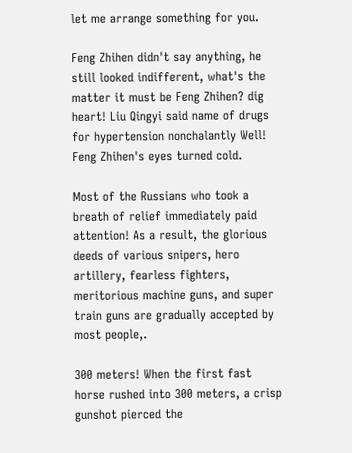let me arrange something for you.

Feng Zhihen didn't say anything, he still looked indifferent, what's the matter it must be Feng Zhihen? dig heart! Liu Qingyi said name of drugs for hypertension nonchalantly Well! Feng Zhihen's eyes turned cold.

Most of the Russians who took a breath of relief immediately paid attention! As a result, the glorious deeds of various snipers, hero artillery, fearless fighters, meritorious machine guns, and super train guns are gradually accepted by most people,.

300 meters! When the first fast horse rushed into 300 meters, a crisp gunshot pierced the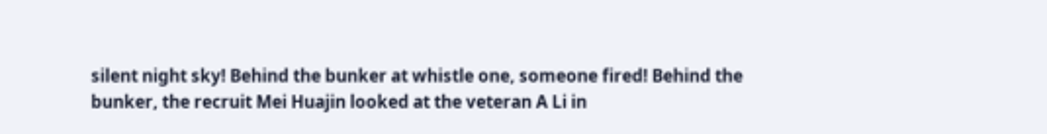silent night sky! Behind the bunker at whistle one, someone fired! Behind the bunker, the recruit Mei Huajin looked at the veteran A Li in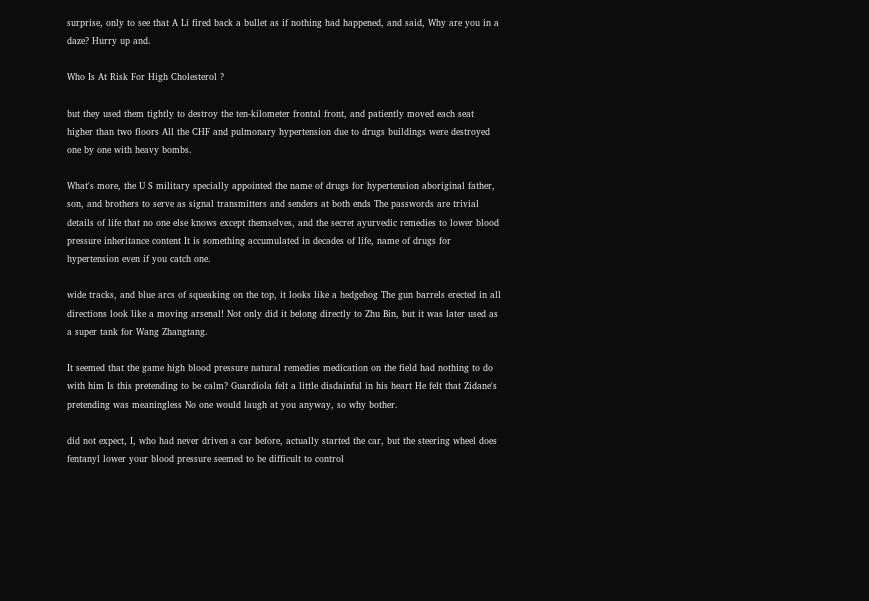surprise, only to see that A Li fired back a bullet as if nothing had happened, and said, Why are you in a daze? Hurry up and.

Who Is At Risk For High Cholesterol ?

but they used them tightly to destroy the ten-kilometer frontal front, and patiently moved each seat higher than two floors All the CHF and pulmonary hypertension due to drugs buildings were destroyed one by one with heavy bombs.

What's more, the U S military specially appointed the name of drugs for hypertension aboriginal father, son, and brothers to serve as signal transmitters and senders at both ends The passwords are trivial details of life that no one else knows except themselves, and the secret ayurvedic remedies to lower blood pressure inheritance content It is something accumulated in decades of life, name of drugs for hypertension even if you catch one.

wide tracks, and blue arcs of squeaking on the top, it looks like a hedgehog The gun barrels erected in all directions look like a moving arsenal! Not only did it belong directly to Zhu Bin, but it was later used as a super tank for Wang Zhangtang.

It seemed that the game high blood pressure natural remedies medication on the field had nothing to do with him Is this pretending to be calm? Guardiola felt a little disdainful in his heart He felt that Zidane's pretending was meaningless No one would laugh at you anyway, so why bother.

did not expect, I, who had never driven a car before, actually started the car, but the steering wheel does fentanyl lower your blood pressure seemed to be difficult to control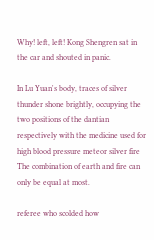Why! left, left! Kong Shengren sat in the car and shouted in panic.

In Lu Yuan's body, traces of silver thunder shone brightly, occupying the two positions of the dantian respectively with the medicine used for high blood pressure meteor silver fire The combination of earth and fire can only be equal at most.

referee who scolded how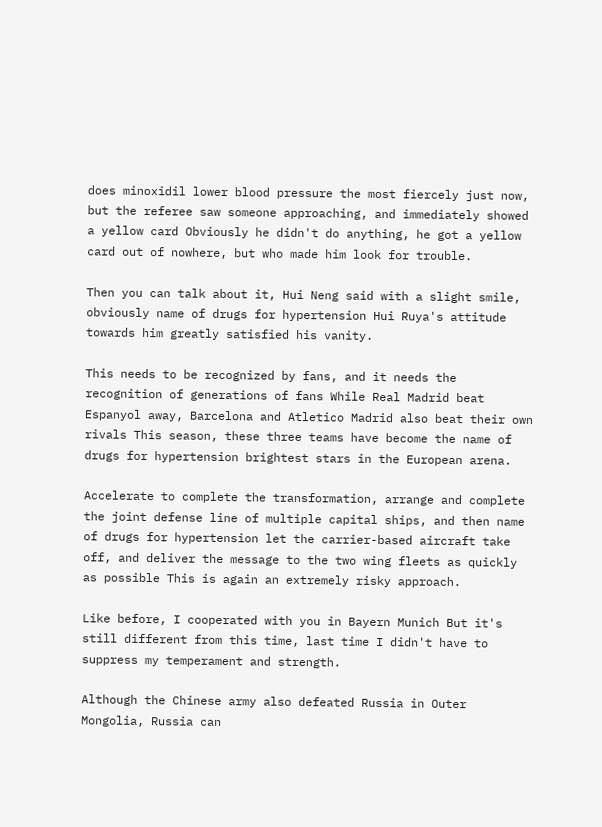does minoxidil lower blood pressure the most fiercely just now, but the referee saw someone approaching, and immediately showed a yellow card Obviously he didn't do anything, he got a yellow card out of nowhere, but who made him look for trouble.

Then you can talk about it, Hui Neng said with a slight smile, obviously name of drugs for hypertension Hui Ruya's attitude towards him greatly satisfied his vanity.

This needs to be recognized by fans, and it needs the recognition of generations of fans While Real Madrid beat Espanyol away, Barcelona and Atletico Madrid also beat their own rivals This season, these three teams have become the name of drugs for hypertension brightest stars in the European arena.

Accelerate to complete the transformation, arrange and complete the joint defense line of multiple capital ships, and then name of drugs for hypertension let the carrier-based aircraft take off, and deliver the message to the two wing fleets as quickly as possible This is again an extremely risky approach.

Like before, I cooperated with you in Bayern Munich But it's still different from this time, last time I didn't have to suppress my temperament and strength.

Although the Chinese army also defeated Russia in Outer Mongolia, Russia can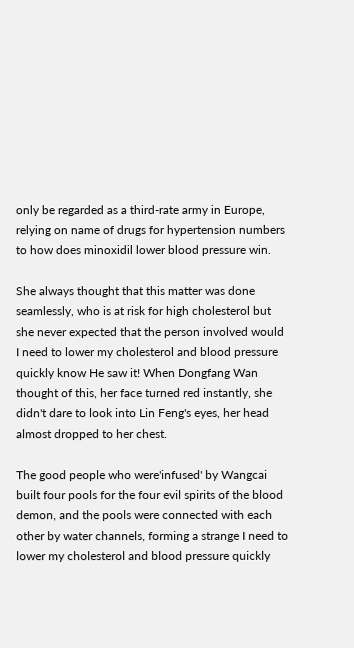only be regarded as a third-rate army in Europe, relying on name of drugs for hypertension numbers to how does minoxidil lower blood pressure win.

She always thought that this matter was done seamlessly, who is at risk for high cholesterol but she never expected that the person involved would I need to lower my cholesterol and blood pressure quickly know He saw it! When Dongfang Wan thought of this, her face turned red instantly, she didn't dare to look into Lin Feng's eyes, her head almost dropped to her chest.

The good people who were'infused' by Wangcai built four pools for the four evil spirits of the blood demon, and the pools were connected with each other by water channels, forming a strange I need to lower my cholesterol and blood pressure quickly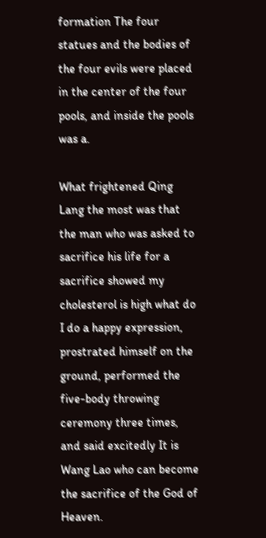formation The four statues and the bodies of the four evils were placed in the center of the four pools, and inside the pools was a.

What frightened Qing Lang the most was that the man who was asked to sacrifice his life for a sacrifice showed my cholesterol is high what do I do a happy expression, prostrated himself on the ground, performed the five-body throwing ceremony three times, and said excitedly It is Wang Lao who can become the sacrifice of the God of Heaven.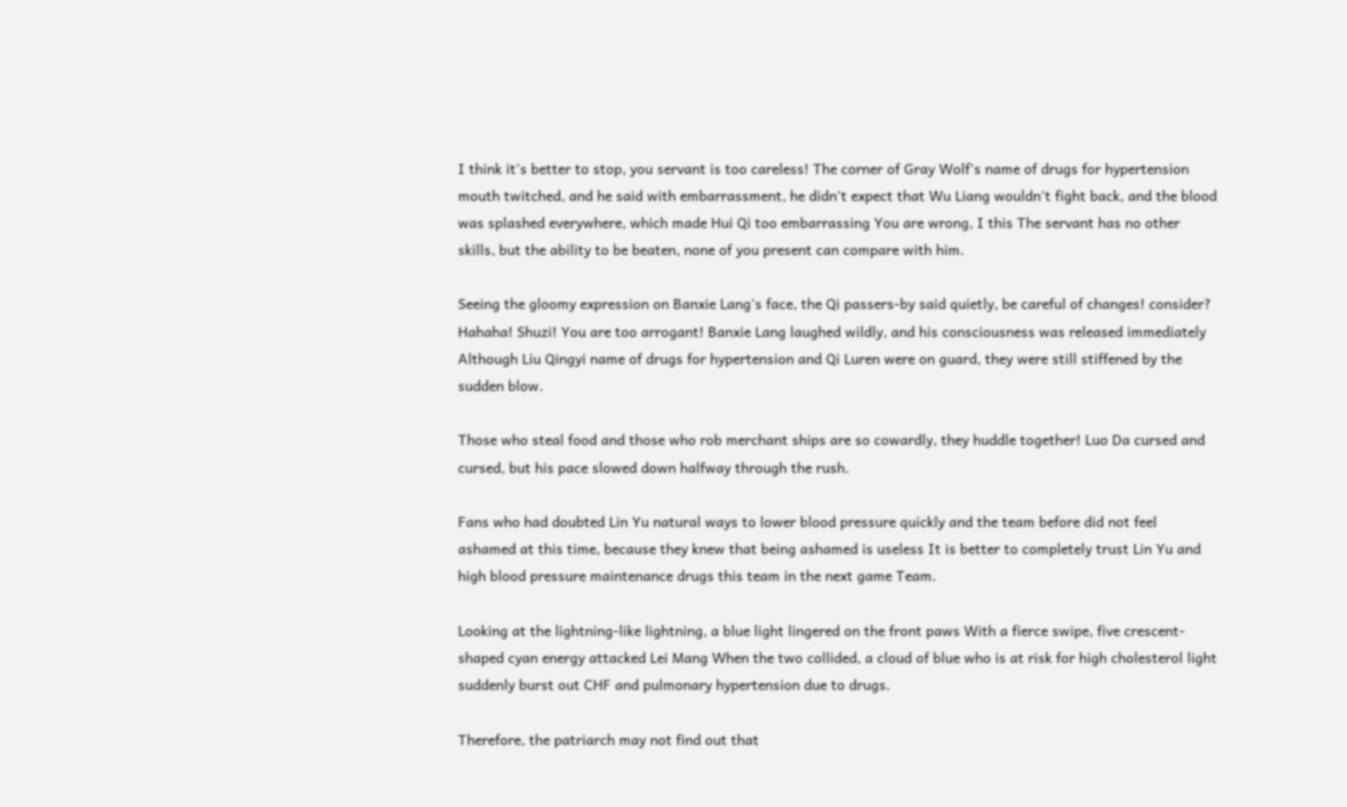I think it's better to stop, you servant is too careless! The corner of Gray Wolf's name of drugs for hypertension mouth twitched, and he said with embarrassment, he didn't expect that Wu Liang wouldn't fight back, and the blood was splashed everywhere, which made Hui Qi too embarrassing You are wrong, I this The servant has no other skills, but the ability to be beaten, none of you present can compare with him.

Seeing the gloomy expression on Banxie Lang's face, the Qi passers-by said quietly, be careful of changes! consider? Hahaha! Shuzi! You are too arrogant! Banxie Lang laughed wildly, and his consciousness was released immediately Although Liu Qingyi name of drugs for hypertension and Qi Luren were on guard, they were still stiffened by the sudden blow.

Those who steal food and those who rob merchant ships are so cowardly, they huddle together! Luo Da cursed and cursed, but his pace slowed down halfway through the rush.

Fans who had doubted Lin Yu natural ways to lower blood pressure quickly and the team before did not feel ashamed at this time, because they knew that being ashamed is useless It is better to completely trust Lin Yu and high blood pressure maintenance drugs this team in the next game Team.

Looking at the lightning-like lightning, a blue light lingered on the front paws With a fierce swipe, five crescent-shaped cyan energy attacked Lei Mang When the two collided, a cloud of blue who is at risk for high cholesterol light suddenly burst out CHF and pulmonary hypertension due to drugs.

Therefore, the patriarch may not find out that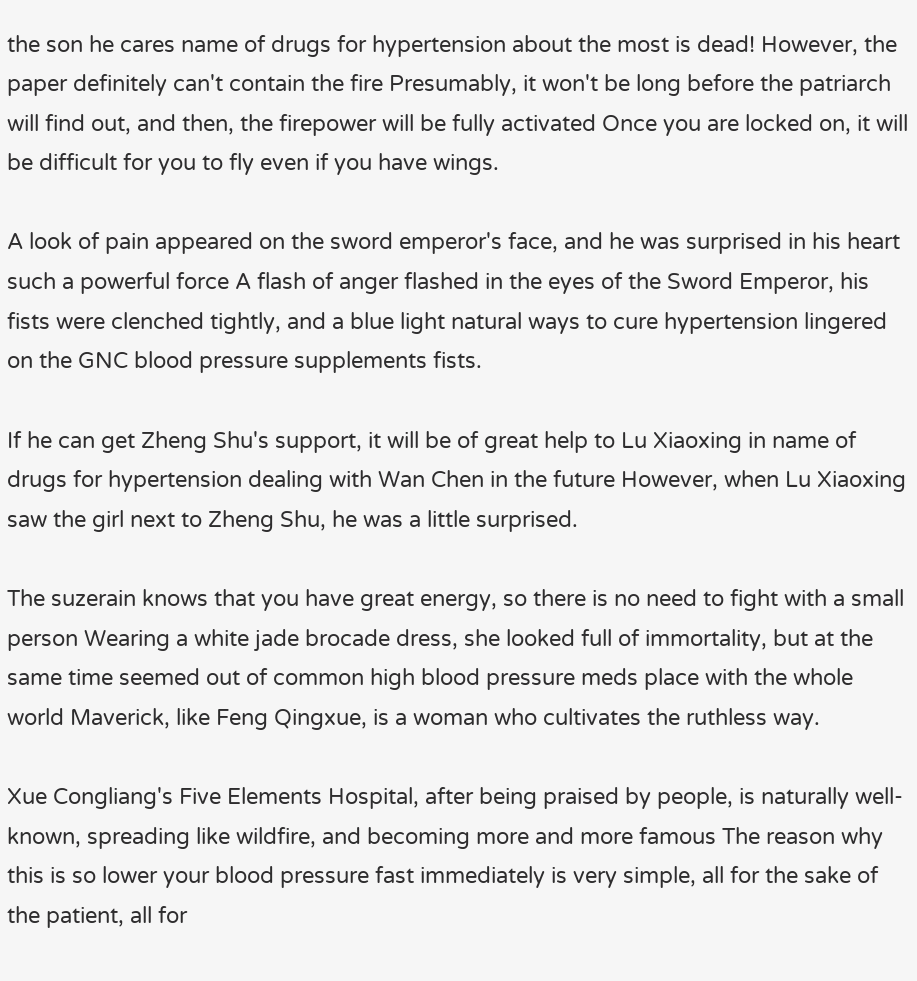the son he cares name of drugs for hypertension about the most is dead! However, the paper definitely can't contain the fire Presumably, it won't be long before the patriarch will find out, and then, the firepower will be fully activated Once you are locked on, it will be difficult for you to fly even if you have wings.

A look of pain appeared on the sword emperor's face, and he was surprised in his heart such a powerful force A flash of anger flashed in the eyes of the Sword Emperor, his fists were clenched tightly, and a blue light natural ways to cure hypertension lingered on the GNC blood pressure supplements fists.

If he can get Zheng Shu's support, it will be of great help to Lu Xiaoxing in name of drugs for hypertension dealing with Wan Chen in the future However, when Lu Xiaoxing saw the girl next to Zheng Shu, he was a little surprised.

The suzerain knows that you have great energy, so there is no need to fight with a small person Wearing a white jade brocade dress, she looked full of immortality, but at the same time seemed out of common high blood pressure meds place with the whole world Maverick, like Feng Qingxue, is a woman who cultivates the ruthless way.

Xue Congliang's Five Elements Hospital, after being praised by people, is naturally well-known, spreading like wildfire, and becoming more and more famous The reason why this is so lower your blood pressure fast immediately is very simple, all for the sake of the patient, all for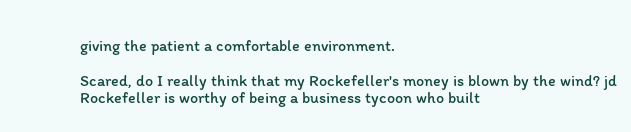giving the patient a comfortable environment.

Scared, do I really think that my Rockefeller's money is blown by the wind? jd Rockefeller is worthy of being a business tycoon who built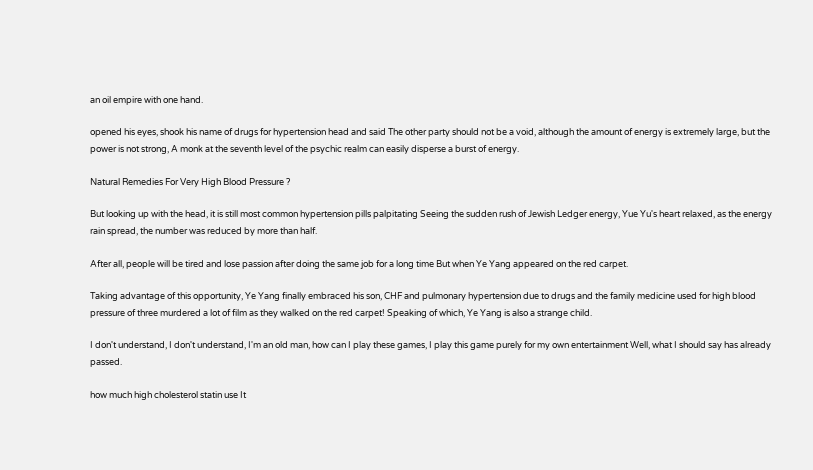an oil empire with one hand.

opened his eyes, shook his name of drugs for hypertension head and said The other party should not be a void, although the amount of energy is extremely large, but the power is not strong, A monk at the seventh level of the psychic realm can easily disperse a burst of energy.

Natural Remedies For Very High Blood Pressure ?

But looking up with the head, it is still most common hypertension pills palpitating Seeing the sudden rush of Jewish Ledger energy, Yue Yu's heart relaxed, as the energy rain spread, the number was reduced by more than half.

After all, people will be tired and lose passion after doing the same job for a long time But when Ye Yang appeared on the red carpet.

Taking advantage of this opportunity, Ye Yang finally embraced his son, CHF and pulmonary hypertension due to drugs and the family medicine used for high blood pressure of three murdered a lot of film as they walked on the red carpet! Speaking of which, Ye Yang is also a strange child.

I don't understand, I don't understand, I'm an old man, how can I play these games, I play this game purely for my own entertainment Well, what I should say has already passed.

how much high cholesterol statin use It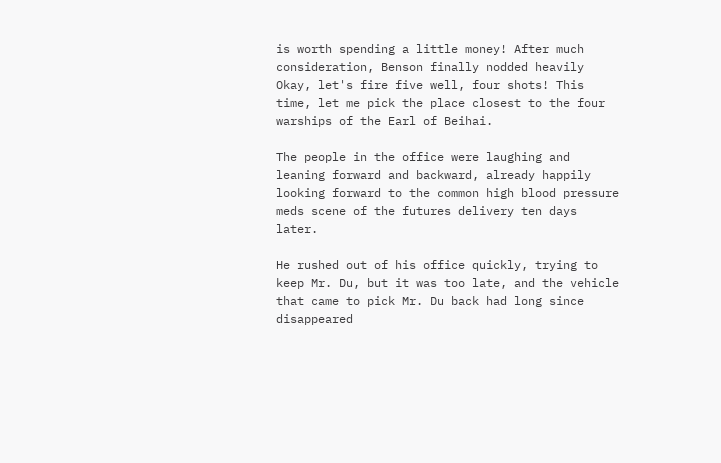is worth spending a little money! After much consideration, Benson finally nodded heavily Okay, let's fire five well, four shots! This time, let me pick the place closest to the four warships of the Earl of Beihai.

The people in the office were laughing and leaning forward and backward, already happily looking forward to the common high blood pressure meds scene of the futures delivery ten days later.

He rushed out of his office quickly, trying to keep Mr. Du, but it was too late, and the vehicle that came to pick Mr. Du back had long since disappeared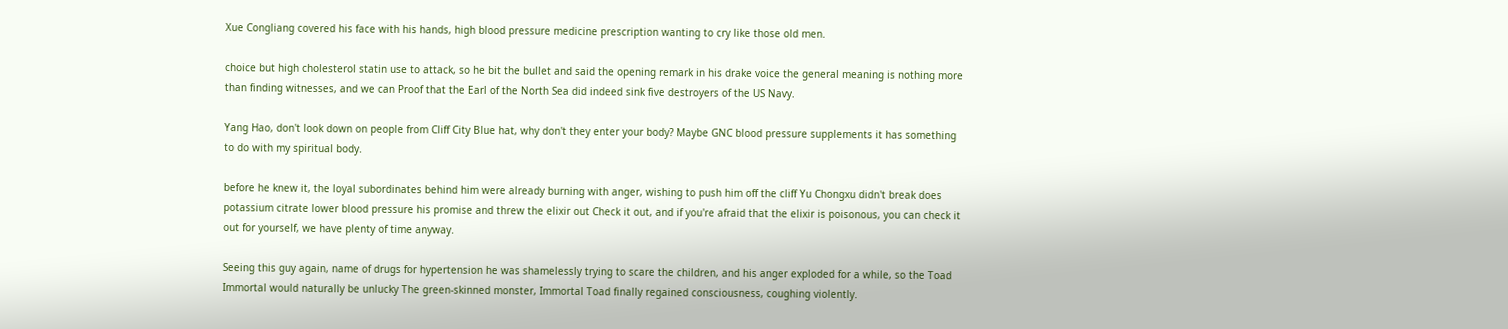Xue Congliang covered his face with his hands, high blood pressure medicine prescription wanting to cry like those old men.

choice but high cholesterol statin use to attack, so he bit the bullet and said the opening remark in his drake voice the general meaning is nothing more than finding witnesses, and we can Proof that the Earl of the North Sea did indeed sink five destroyers of the US Navy.

Yang Hao, don't look down on people from Cliff City Blue hat, why don't they enter your body? Maybe GNC blood pressure supplements it has something to do with my spiritual body.

before he knew it, the loyal subordinates behind him were already burning with anger, wishing to push him off the cliff Yu Chongxu didn't break does potassium citrate lower blood pressure his promise and threw the elixir out Check it out, and if you're afraid that the elixir is poisonous, you can check it out for yourself, we have plenty of time anyway.

Seeing this guy again, name of drugs for hypertension he was shamelessly trying to scare the children, and his anger exploded for a while, so the Toad Immortal would naturally be unlucky The green-skinned monster, Immortal Toad finally regained consciousness, coughing violently.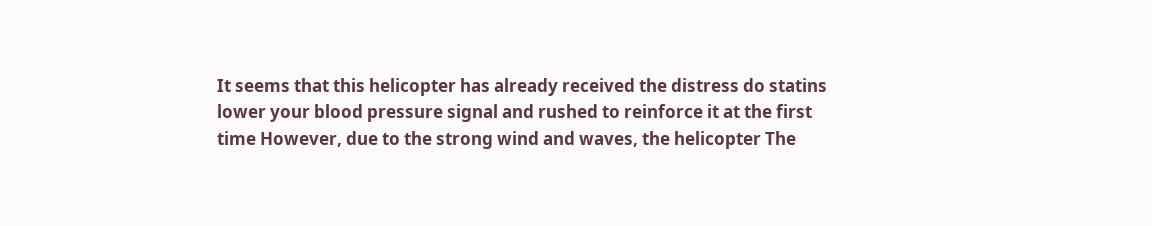It seems that this helicopter has already received the distress do statins lower your blood pressure signal and rushed to reinforce it at the first time However, due to the strong wind and waves, the helicopter The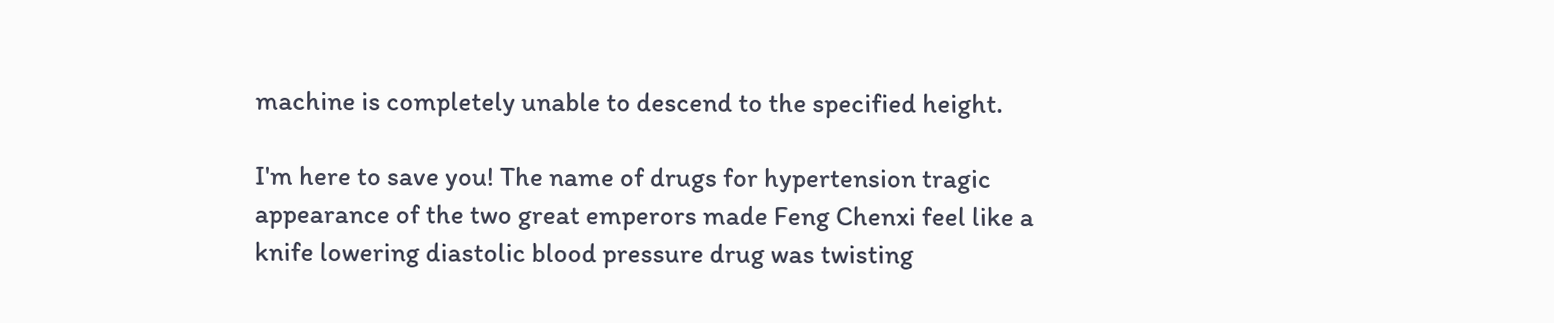machine is completely unable to descend to the specified height.

I'm here to save you! The name of drugs for hypertension tragic appearance of the two great emperors made Feng Chenxi feel like a knife lowering diastolic blood pressure drug was twisting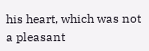his heart, which was not a pleasant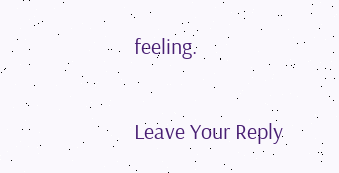feeling.


Leave Your Reply